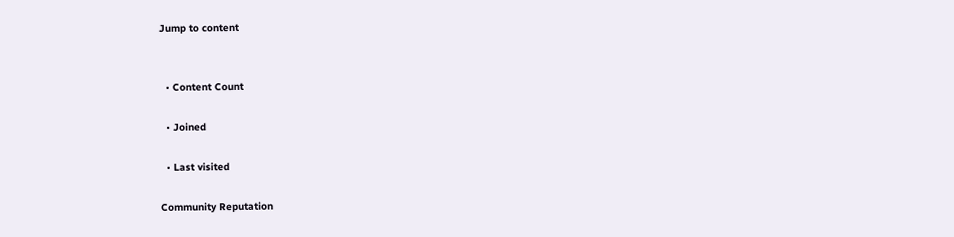Jump to content


  • Content Count

  • Joined

  • Last visited

Community Reputation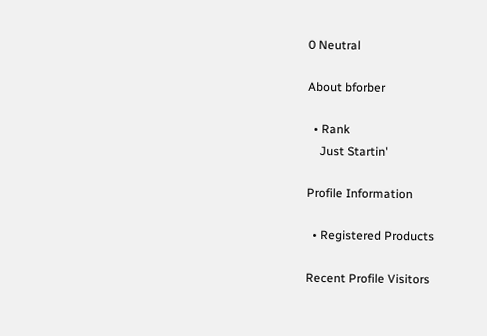0 Neutral

About bforber

  • Rank
    Just Startin'

Profile Information

  • Registered Products

Recent Profile Visitors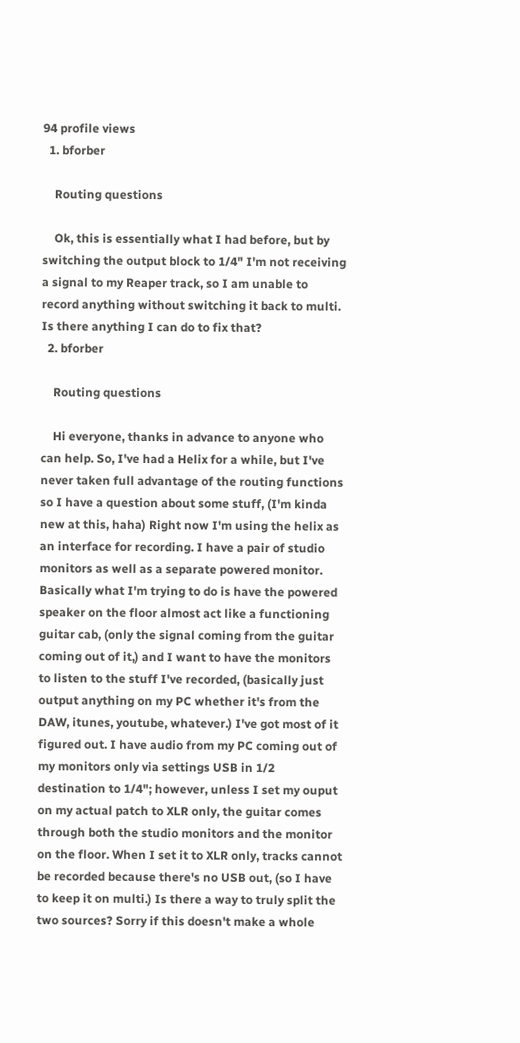94 profile views
  1. bforber

    Routing questions

    Ok, this is essentially what I had before, but by switching the output block to 1/4" I'm not receiving a signal to my Reaper track, so I am unable to record anything without switching it back to multi. Is there anything I can do to fix that?
  2. bforber

    Routing questions

    Hi everyone, thanks in advance to anyone who can help. So, I've had a Helix for a while, but I've never taken full advantage of the routing functions so I have a question about some stuff, (I'm kinda new at this, haha) Right now I'm using the helix as an interface for recording. I have a pair of studio monitors as well as a separate powered monitor. Basically what I'm trying to do is have the powered speaker on the floor almost act like a functioning guitar cab, (only the signal coming from the guitar coming out of it,) and I want to have the monitors to listen to the stuff I've recorded, (basically just output anything on my PC whether it's from the DAW, itunes, youtube, whatever.) I've got most of it figured out. I have audio from my PC coming out of my monitors only via settings USB in 1/2 destination to 1/4"; however, unless I set my ouput on my actual patch to XLR only, the guitar comes through both the studio monitors and the monitor on the floor. When I set it to XLR only, tracks cannot be recorded because there's no USB out, (so I have to keep it on multi.) Is there a way to truly split the two sources? Sorry if this doesn't make a whole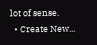lot of sense.
  • Create New...